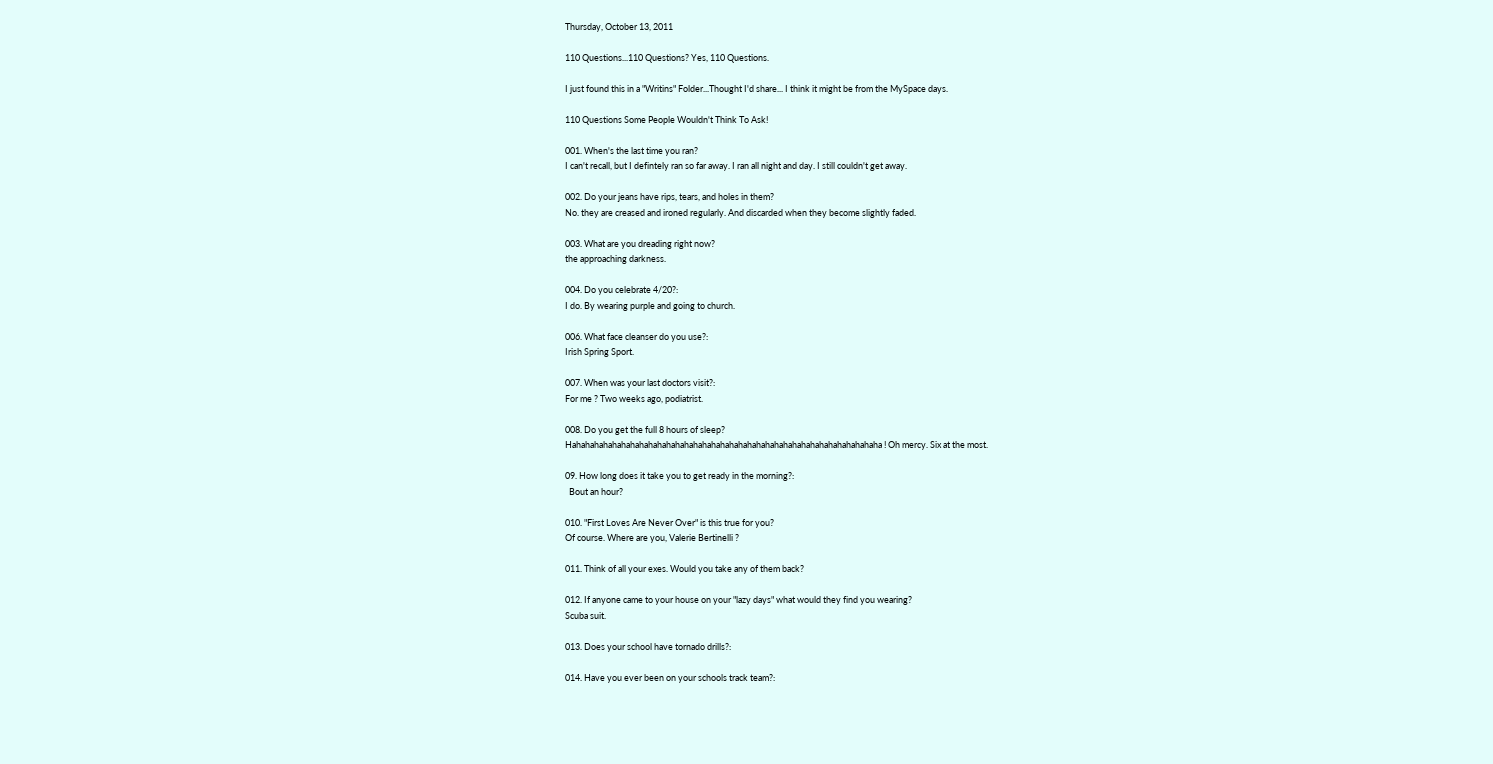Thursday, October 13, 2011

110 Questions...110 Questions? Yes, 110 Questions.

I just found this in a "Writins" Folder...Thought I'd share... I think it might be from the MySpace days.

110 Questions Some People Wouldn't Think To Ask!

001. When's the last time you ran?
I can't recall, but I defintely ran so far away. I ran all night and day. I still couldn't get away.

002. Do your jeans have rips, tears, and holes in them?
No. they are creased and ironed regularly. And discarded when they become slightly faded.

003. What are you dreading right now?
the approaching darkness.

004. Do you celebrate 4/20?:
I do. By wearing purple and going to church.

006. What face cleanser do you use?:
Irish Spring Sport.

007. When was your last doctors visit?:
For me ? Two weeks ago, podiatrist.

008. Do you get the full 8 hours of sleep?
Hahahahahahahahahahahahahahahahahahahahahahahahahahahahahahahahahahaha ! Oh mercy. Six at the most.

09. How long does it take you to get ready in the morning?:
  Bout an hour?

010. "First Loves Are Never Over" is this true for you?
Of course. Where are you, Valerie Bertinelli ?

011. Think of all your exes. Would you take any of them back?

012. If anyone came to your house on your "lazy days" what would they find you wearing?
Scuba suit.

013. Does your school have tornado drills?:

014. Have you ever been on your schools track team?: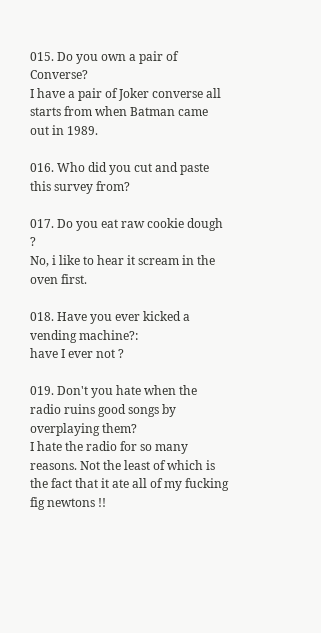015. Do you own a pair of Converse?
I have a pair of Joker converse all starts from when Batman came out in 1989.

016. Who did you cut and paste this survey from?

017. Do you eat raw cookie dough ?
No, i like to hear it scream in the oven first.

018. Have you ever kicked a vending machine?:
have I ever not ?

019. Don't you hate when the radio ruins good songs by overplaying them?
I hate the radio for so many reasons. Not the least of which is the fact that it ate all of my fucking fig newtons !!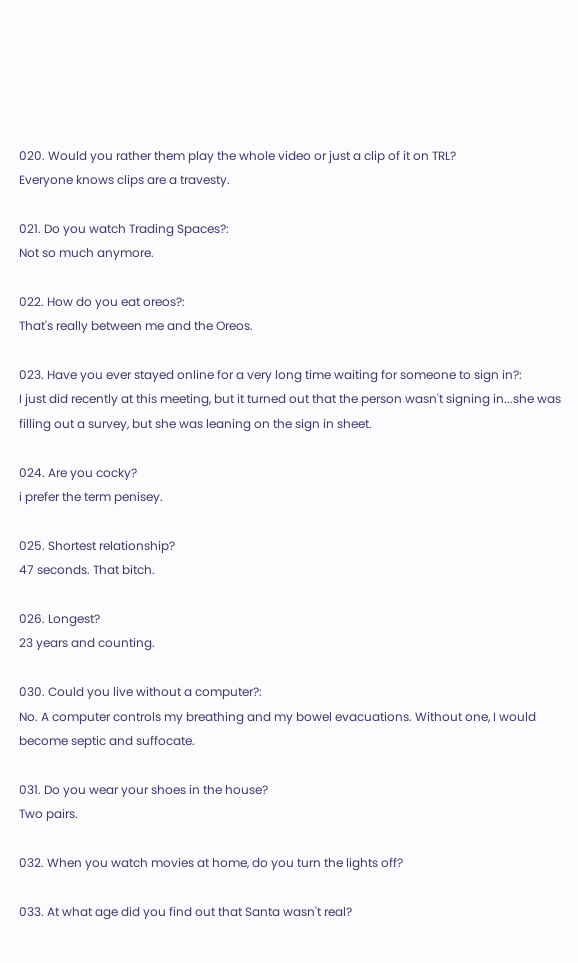020. Would you rather them play the whole video or just a clip of it on TRL?
Everyone knows clips are a travesty.

021. Do you watch Trading Spaces?:
Not so much anymore.

022. How do you eat oreos?:
That's really between me and the Oreos.

023. Have you ever stayed online for a very long time waiting for someone to sign in?:
I just did recently at this meeting, but it turned out that the person wasn't signing in...she was filling out a survey, but she was leaning on the sign in sheet.

024. Are you cocky?
i prefer the term penisey.

025. Shortest relationship?
47 seconds. That bitch.

026. Longest?
23 years and counting.

030. Could you live without a computer?:
No. A computer controls my breathing and my bowel evacuations. Without one, I would become septic and suffocate.

031. Do you wear your shoes in the house?
Two pairs.

032. When you watch movies at home, do you turn the lights off?

033. At what age did you find out that Santa wasn't real?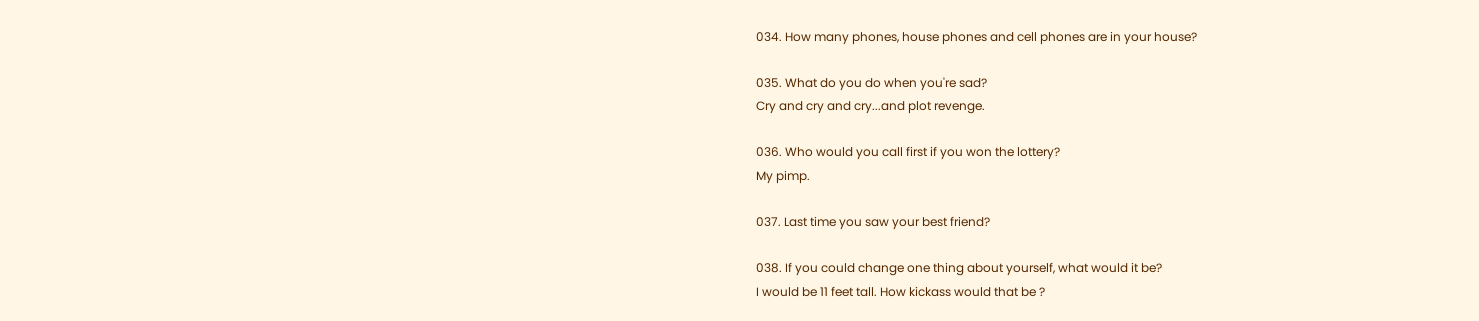034. How many phones, house phones and cell phones are in your house?

035. What do you do when you're sad?
Cry and cry and cry...and plot revenge.

036. Who would you call first if you won the lottery?
My pimp.

037. Last time you saw your best friend?

038. If you could change one thing about yourself, what would it be?
I would be 11 feet tall. How kickass would that be ?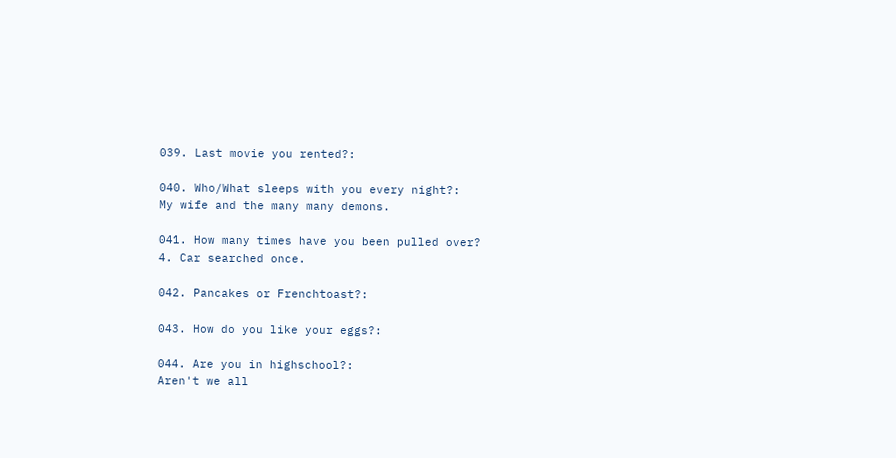039. Last movie you rented?:

040. Who/What sleeps with you every night?:
My wife and the many many demons.

041. How many times have you been pulled over?
4. Car searched once.

042. Pancakes or Frenchtoast?:

043. How do you like your eggs?:

044. Are you in highschool?:
Aren't we all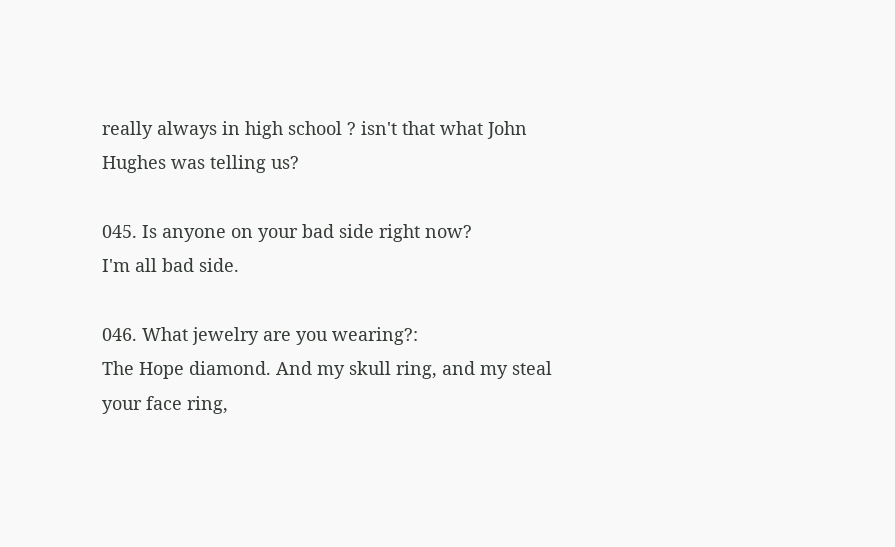really always in high school ? isn't that what John Hughes was telling us?

045. Is anyone on your bad side right now?
I'm all bad side.

046. What jewelry are you wearing?:
The Hope diamond. And my skull ring, and my steal your face ring,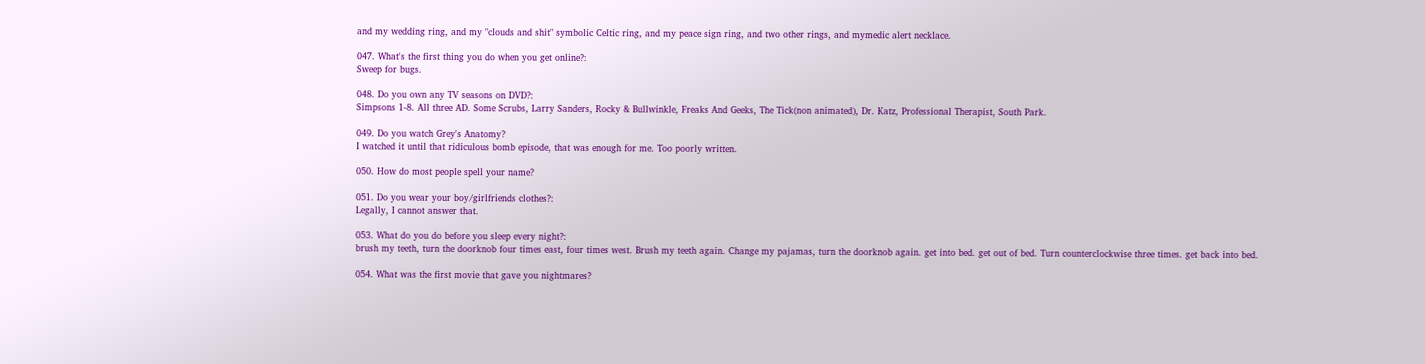and my wedding ring, and my "clouds and shit" symbolic Celtic ring, and my peace sign ring, and two other rings, and mymedic alert necklace.

047. What's the first thing you do when you get online?:
Sweep for bugs.

048. Do you own any TV seasons on DVD?:
Simpsons 1-8. All three AD. Some Scrubs, Larry Sanders, Rocky & Bullwinkle, Freaks And Geeks, The Tick(non animated), Dr. Katz, Professional Therapist, South Park.

049. Do you watch Grey's Anatomy?
I watched it until that ridiculous bomb episode, that was enough for me. Too poorly written.

050. How do most people spell your name?

051. Do you wear your boy/girlfriends clothes?:
Legally, I cannot answer that.

053. What do you do before you sleep every night?:
brush my teeth, turn the doorknob four times east, four times west. Brush my teeth again. Change my pajamas, turn the doorknob again. get into bed. get out of bed. Turn counterclockwise three times. get back into bed.

054. What was the first movie that gave you nightmares?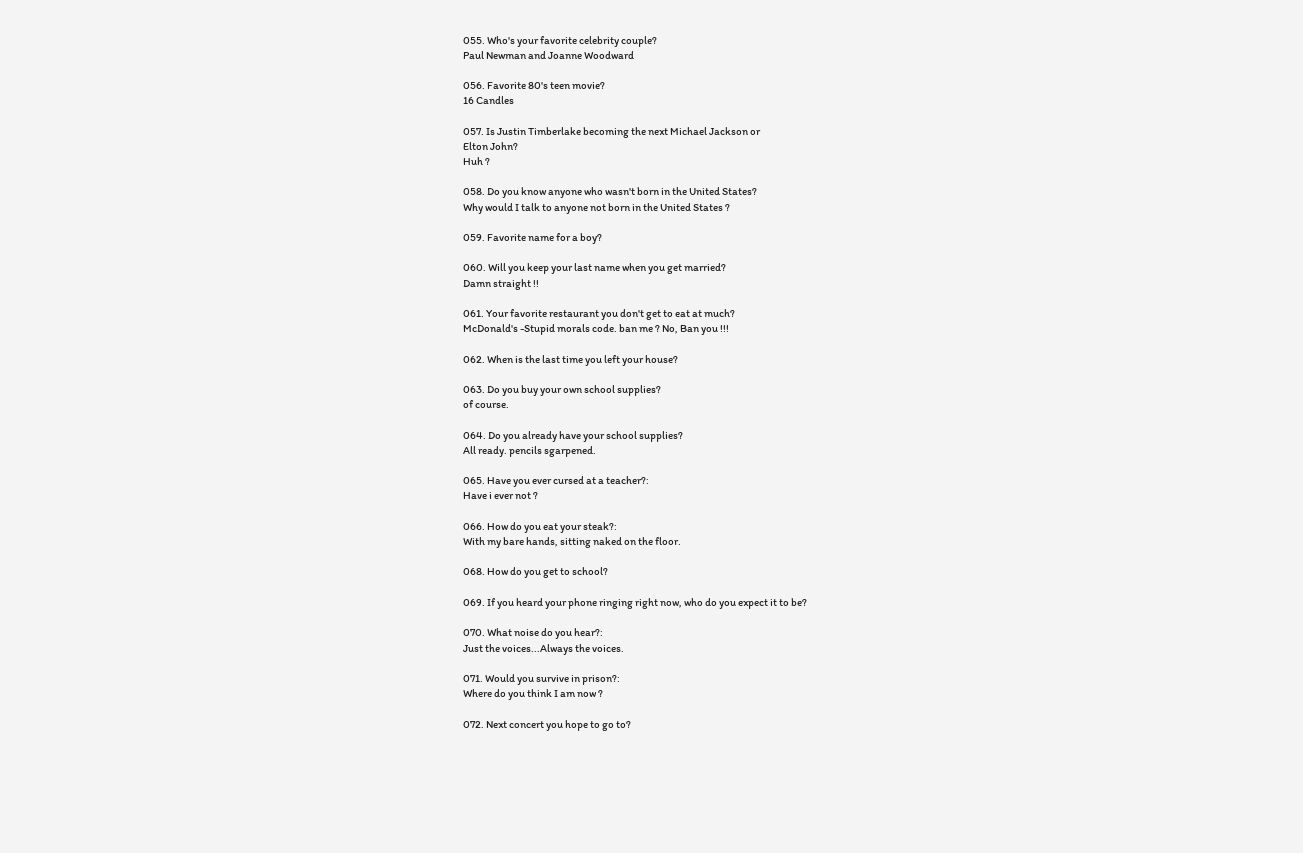055. Who's your favorite celebrity couple?
Paul Newman and Joanne Woodward

056. Favorite 80's teen movie?
16 Candles

057. Is Justin Timberlake becoming the next Michael Jackson or
Elton John?
Huh ?

058. Do you know anyone who wasn't born in the United States?
Why would I talk to anyone not born in the United States ?

059. Favorite name for a boy?

060. Will you keep your last name when you get married?
Damn straight !!

061. Your favorite restaurant you don't get to eat at much?
McDonald's -Stupid morals code. ban me ? No, Ban you !!!

062. When is the last time you left your house?

063. Do you buy your own school supplies?
of course.

064. Do you already have your school supplies?
All ready. pencils sgarpened.

065. Have you ever cursed at a teacher?:
Have i ever not ?

066. How do you eat your steak?:
With my bare hands, sitting naked on the floor.

068. How do you get to school?

069. If you heard your phone ringing right now, who do you expect it to be?

070. What noise do you hear?:
Just the voices...Always the voices.

071. Would you survive in prison?:
Where do you think I am now ?

072. Next concert you hope to go to?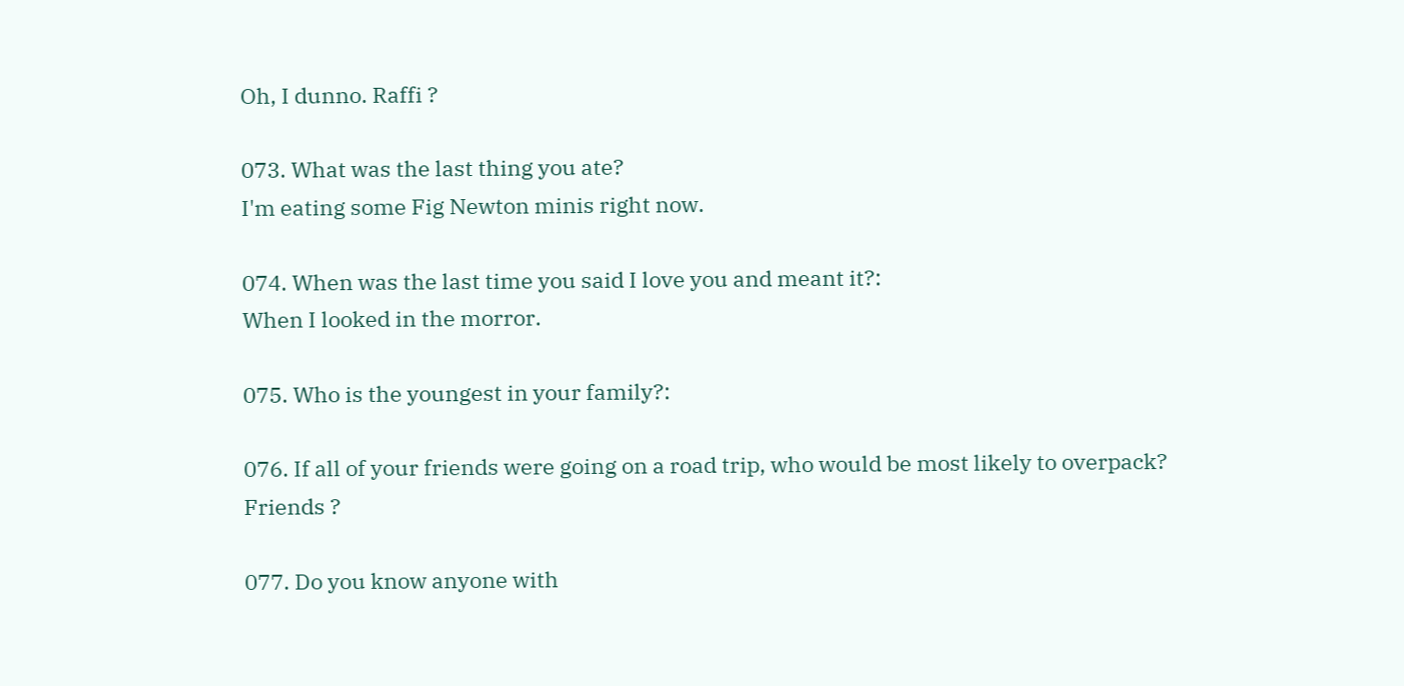Oh, I dunno. Raffi ?

073. What was the last thing you ate?
I'm eating some Fig Newton minis right now.

074. When was the last time you said I love you and meant it?:
When I looked in the morror.

075. Who is the youngest in your family?:

076. If all of your friends were going on a road trip, who would be most likely to overpack?
Friends ?

077. Do you know anyone with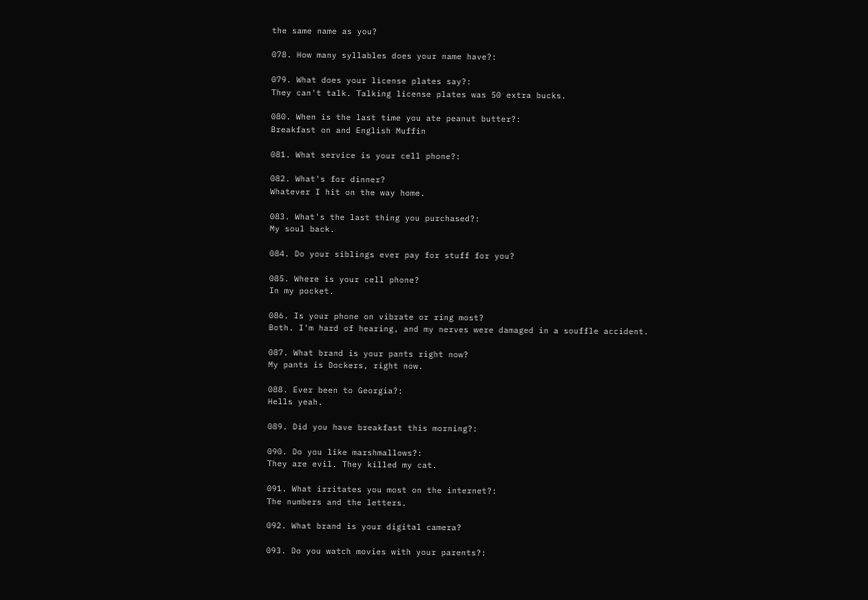the same name as you?

078. How many syllables does your name have?:

079. What does your license plates say?:
They can't talk. Talking license plates was 50 extra bucks.

080. When is the last time you ate peanut butter?:
Breakfast on and English Muffin

081. What service is your cell phone?:

082. What's for dinner?
Whatever I hit on the way home.

083. What's the last thing you purchased?:
My soul back.

084. Do your siblings ever pay for stuff for you?

085. Where is your cell phone?
In my pocket.

086. Is your phone on vibrate or ring most?
Both. I'm hard of hearing, and my nerves were damaged in a souffle accident.

087. What brand is your pants right now?
My pants is Dockers, right now.

088. Ever been to Georgia?:
Hells yeah.

089. Did you have breakfast this morning?:

090. Do you like marshmallows?:
They are evil. They killed my cat.

091. What irritates you most on the internet?:
The numbers and the letters.

092. What brand is your digital camera?

093. Do you watch movies with your parents?: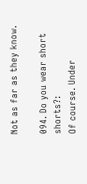Not as far as they know.

094. Do you wear short shorts?:
Of course. Under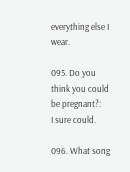everything else I wear.

095. Do you think you could be pregnant?:
I sure could.

096. What song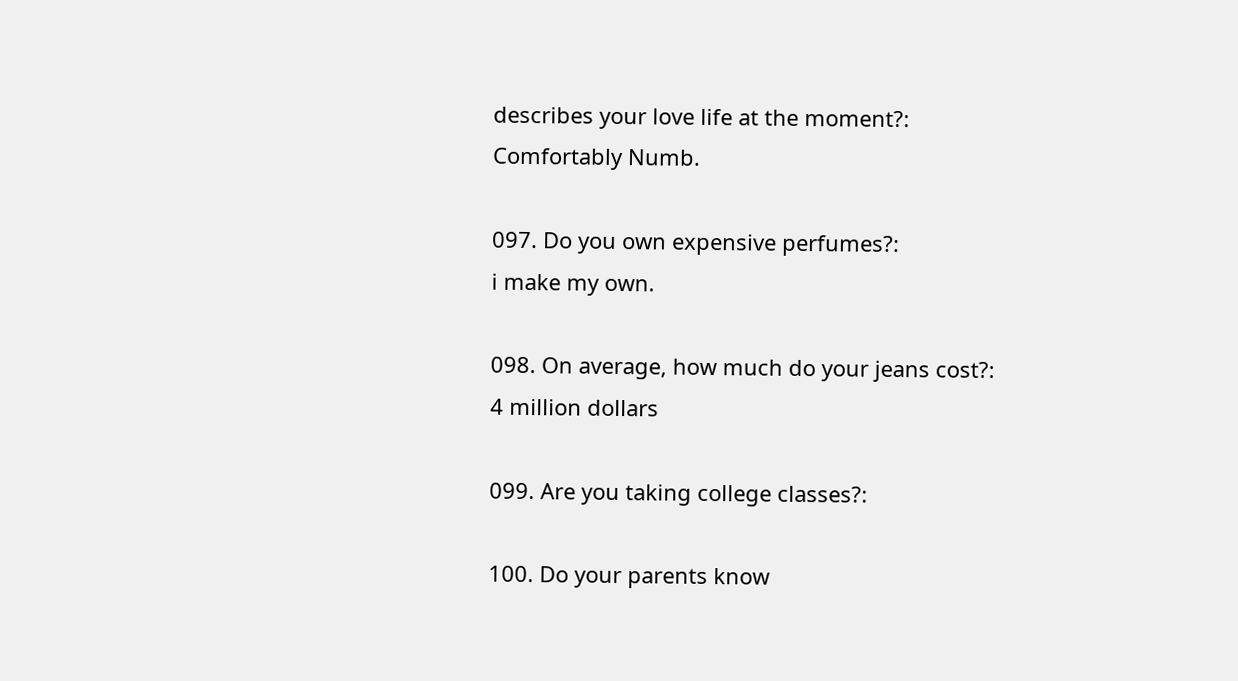describes your love life at the moment?:
Comfortably Numb.

097. Do you own expensive perfumes?:
i make my own.

098. On average, how much do your jeans cost?:
4 million dollars

099. Are you taking college classes?:

100. Do your parents know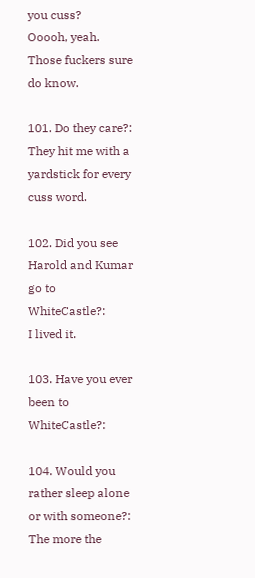you cuss?
Ooooh, yeah. Those fuckers sure do know.

101. Do they care?:
They hit me with a yardstick for every cuss word.

102. Did you see Harold and Kumar go to WhiteCastle?:
I lived it.

103. Have you ever been to WhiteCastle?:

104. Would you rather sleep alone or with someone?:
The more the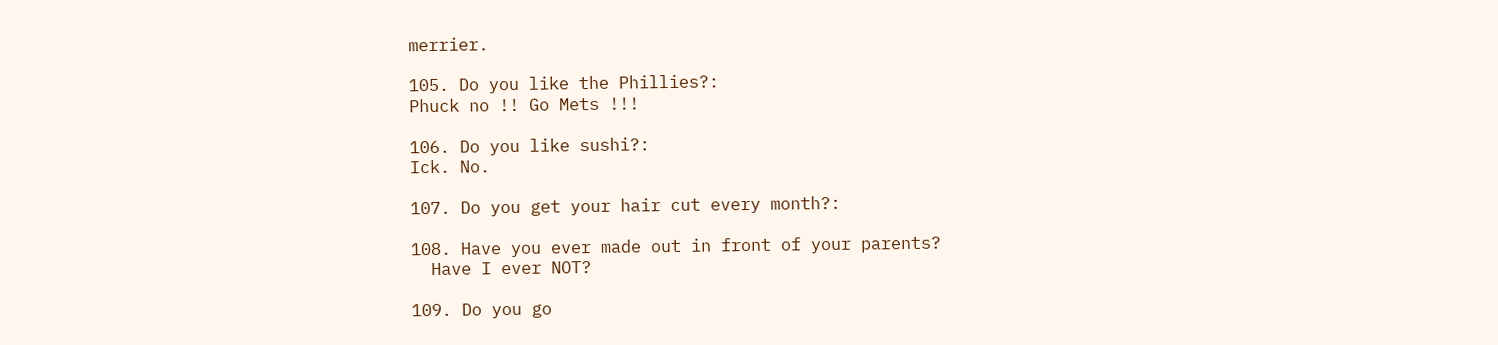merrier.

105. Do you like the Phillies?:
Phuck no !! Go Mets !!!

106. Do you like sushi?:
Ick. No.

107. Do you get your hair cut every month?:

108. Have you ever made out in front of your parents?
  Have I ever NOT?

109. Do you go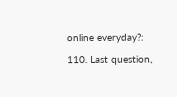online everyday?:

110. Last question,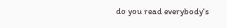do you read everybody's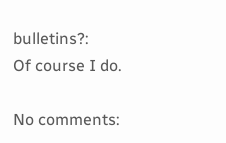bulletins?:
Of course I do.

No comments: